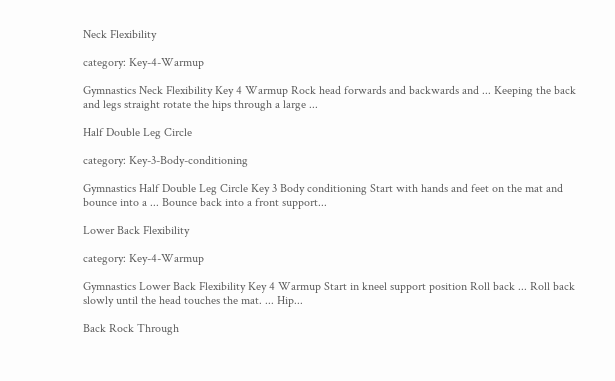Neck Flexibility

category: Key-4-Warmup

Gymnastics Neck Flexibility Key 4 Warmup Rock head forwards and backwards and ... Keeping the back and legs straight rotate the hips through a large ...

Half Double Leg Circle

category: Key-3-Body-conditioning

Gymnastics Half Double Leg Circle Key 3 Body conditioning Start with hands and feet on the mat and bounce into a ... Bounce back into a front support...

Lower Back Flexibility

category: Key-4-Warmup

Gymnastics Lower Back Flexibility Key 4 Warmup Start in kneel support position Roll back ... Roll back slowly until the head touches the mat. ... Hip...

Back Rock Through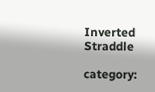Inverted Straddle

category: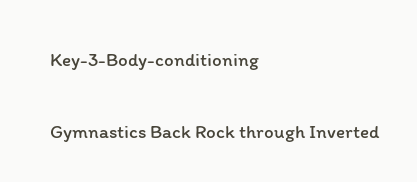Key-3-Body-conditioning

Gymnastics Back Rock through Inverted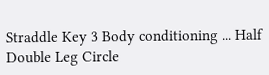Straddle Key 3 Body conditioning ... Half Double Leg Circle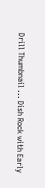Drill Thumbnail ... Dish Rock with Early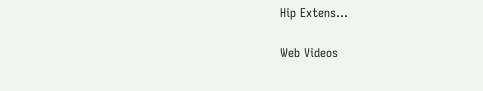Hip Extens...

Web Videos